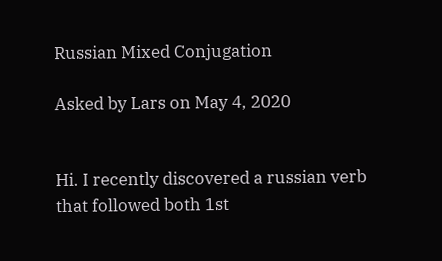Russian Mixed Conjugation

Asked by Lars on May 4, 2020


Hi. I recently discovered a russian verb that followed both 1st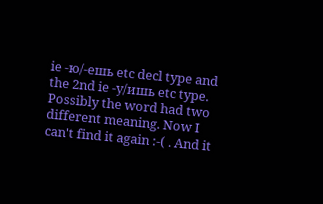ie -ю/-ешь etc decl type and the 2nd ie -у/ишь etc type. Possibly the word had two different meaning. Now I can't find it again :-( . And it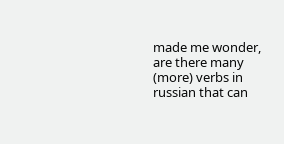made me wonder, are there many (more) verbs in russian that can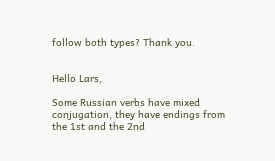follow both types? Thank you.


Hello Lars,

Some Russian verbs have mixed conjugation, they have endings from the 1st and the 2nd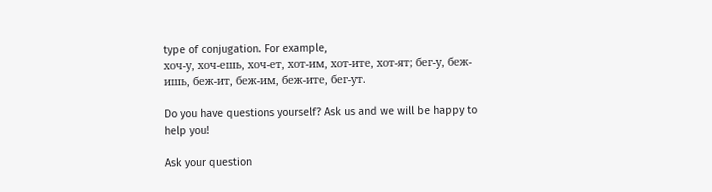type of conjugation. For example,
хоч-у, хоч-ешь, хоч-ет, хот-им, хот-ите, хот-ят; бег-у, беж-ишь, беж-ит, беж-им, беж-ите, бег-ут.

Do you have questions yourself? Ask us and we will be happy to help you!

Ask your question